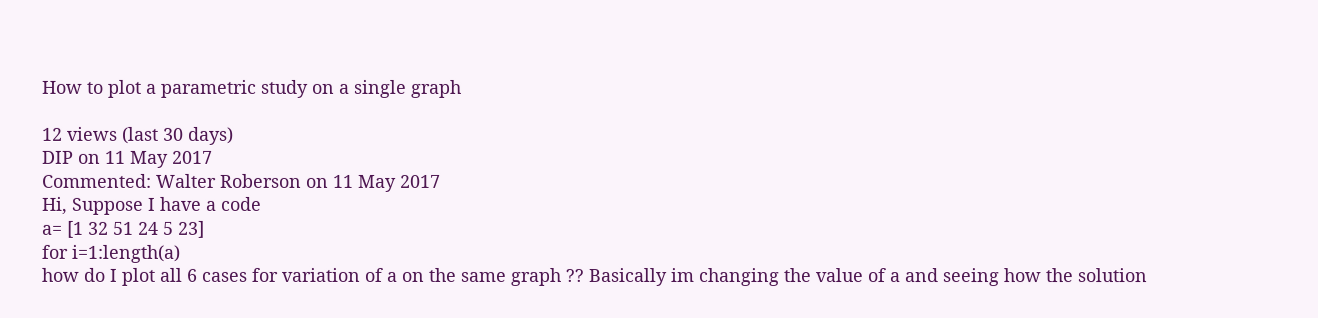How to plot a parametric study on a single graph

12 views (last 30 days)
DIP on 11 May 2017
Commented: Walter Roberson on 11 May 2017
Hi, Suppose I have a code
a= [1 32 51 24 5 23]
for i=1:length(a)
how do I plot all 6 cases for variation of a on the same graph ?? Basically im changing the value of a and seeing how the solution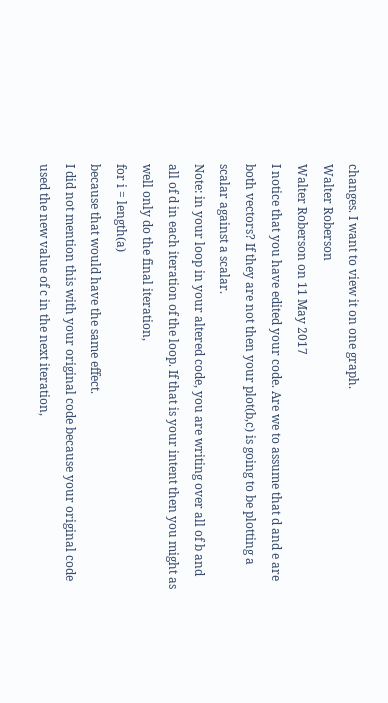changes. I want to view it on one graph.
Walter Roberson
Walter Roberson on 11 May 2017
I notice that you have edited your code. Are we to assume that d and e are both vectors? If they are not then your plot(b,c) is going to be plotting a scalar against a scalar.
Note: in your loop in your altered code, you are writing over all of b and all of d in each iteration of the loop. If that is your intent then you might as well only do the final iteration,
for i = length(a)
because that would have the same effect.
I did not mention this with your original code because your original code used the new value of c in the next iteration,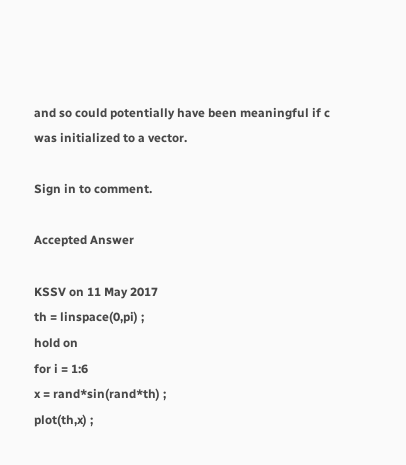and so could potentially have been meaningful if c was initialized to a vector.

Sign in to comment.

Accepted Answer

KSSV on 11 May 2017
th = linspace(0,pi) ;
hold on
for i = 1:6
x = rand*sin(rand*th) ;
plot(th,x) ;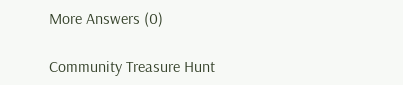More Answers (0)

Community Treasure Hunt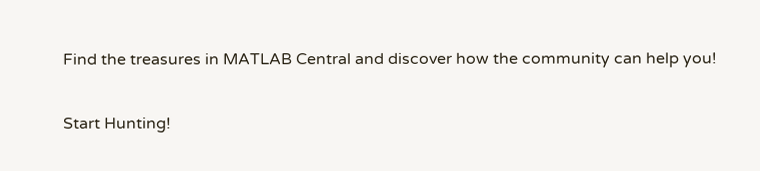Find the treasures in MATLAB Central and discover how the community can help you!

Start Hunting!